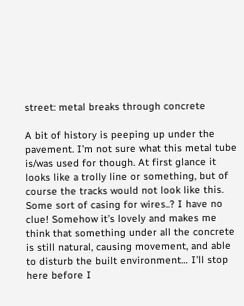street: metal breaks through concrete

A bit of history is peeping up under the pavement. I’m not sure what this metal tube is/was used for though. At first glance it looks like a trolly line or something, but of course the tracks would not look like this. Some sort of casing for wires..? I have no clue! Somehow it’s lovely and makes me think that something under all the concrete is still natural, causing movement, and able to disturb the built environment… I’ll stop here before I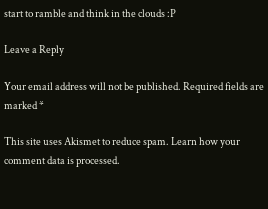start to ramble and think in the clouds :P

Leave a Reply

Your email address will not be published. Required fields are marked *

This site uses Akismet to reduce spam. Learn how your comment data is processed.